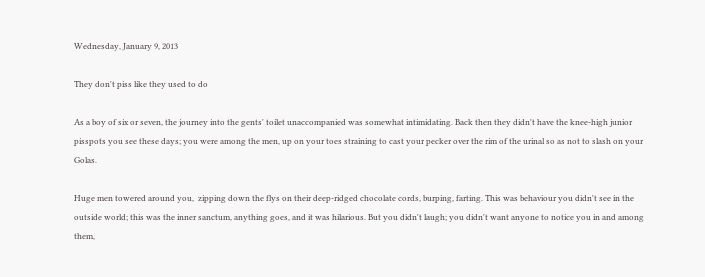Wednesday, January 9, 2013

They don't piss like they used to do

As a boy of six or seven, the journey into the gents' toilet unaccompanied was somewhat intimidating. Back then they didn't have the knee-high junior pisspots you see these days; you were among the men, up on your toes straining to cast your pecker over the rim of the urinal so as not to slash on your Golas.

Huge men towered around you,  zipping down the flys on their deep-ridged chocolate cords, burping, farting. This was behaviour you didn't see in the outside world; this was the inner sanctum, anything goes, and it was hilarious. But you didn't laugh; you didn't want anyone to notice you in and among them,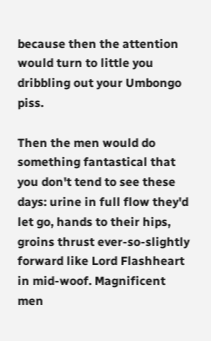because then the attention would turn to little you dribbling out your Umbongo piss.

Then the men would do something fantastical that you don't tend to see these days: urine in full flow they'd let go, hands to their hips, groins thrust ever-so-slightly forward like Lord Flashheart in mid-woof. Magnificent men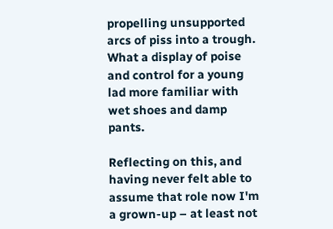propelling unsupported arcs of piss into a trough. What a display of poise and control for a young lad more familiar with wet shoes and damp pants.

Reflecting on this, and having never felt able to assume that role now I'm a grown-up – at least not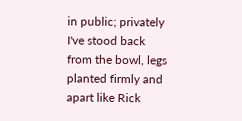in public; privately I've stood back from the bowl, legs planted firmly and apart like Rick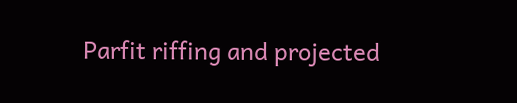Parfit riffing and projected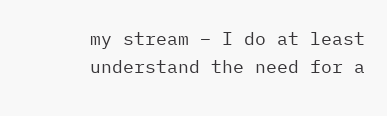my stream – I do at least understand the need for a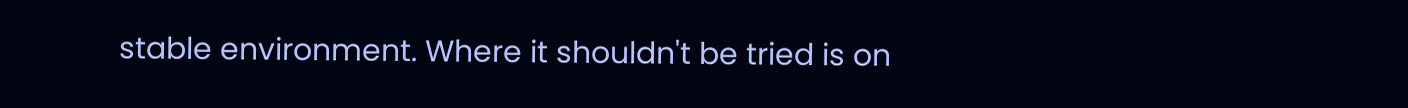stable environment. Where it shouldn't be tried is on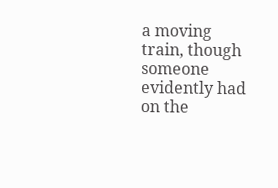a moving train, though someone evidently had on the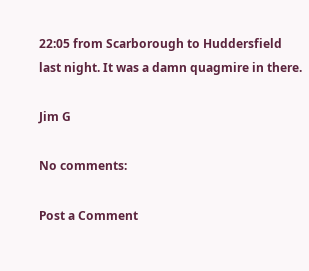22:05 from Scarborough to Huddersfield last night. It was a damn quagmire in there.

Jim G

No comments:

Post a Comment